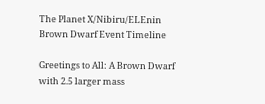The Planet X/Nibiru/ELEnin Brown Dwarf Event Timeline

Greetings to All: A Brown Dwarf with 2.5 larger mass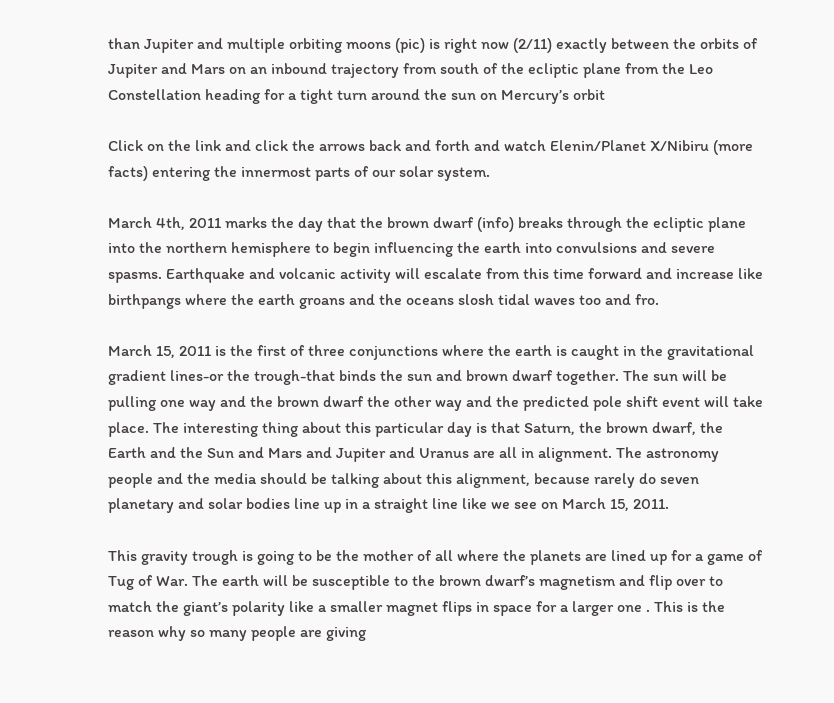than Jupiter and multiple orbiting moons (pic) is right now (2/11) exactly between the orbits of Jupiter and Mars on an inbound trajectory from south of the ecliptic plane from the Leo Constellation heading for a tight turn around the sun on Mercury’s orbit

Click on the link and click the arrows back and forth and watch Elenin/Planet X/Nibiru (more facts) entering the innermost parts of our solar system.

March 4th, 2011 marks the day that the brown dwarf (info) breaks through the ecliptic plane into the northern hemisphere to begin influencing the earth into convulsions and severe spasms. Earthquake and volcanic activity will escalate from this time forward and increase like birthpangs where the earth groans and the oceans slosh tidal waves too and fro.

March 15, 2011 is the first of three conjunctions where the earth is caught in the gravitational gradient lines-or the trough-that binds the sun and brown dwarf together. The sun will be pulling one way and the brown dwarf the other way and the predicted pole shift event will take place. The interesting thing about this particular day is that Saturn, the brown dwarf, the Earth and the Sun and Mars and Jupiter and Uranus are all in alignment. The astronomy people and the media should be talking about this alignment, because rarely do seven planetary and solar bodies line up in a straight line like we see on March 15, 2011.

This gravity trough is going to be the mother of all where the planets are lined up for a game of Tug of War. The earth will be susceptible to the brown dwarf’s magnetism and flip over to match the giant’s polarity like a smaller magnet flips in space for a larger one . This is the reason why so many people are giving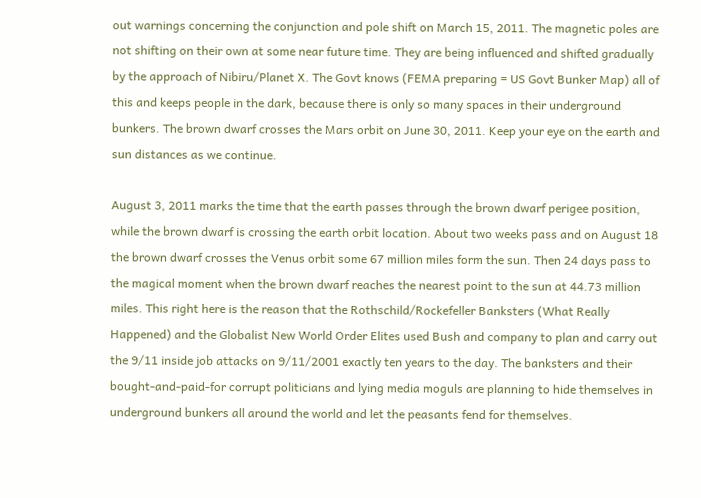out warnings concerning the conjunction and pole shift on March 15, 2011. The magnetic poles are not shifting on their own at some near future time. They are being influenced and shifted gradually by the approach of Nibiru/Planet X. The Govt knows (FEMA preparing = US Govt Bunker Map) all of this and keeps people in the dark, because there is only so many spaces in their underground bunkers. The brown dwarf crosses the Mars orbit on June 30, 2011. Keep your eye on the earth and sun distances as we continue.

August 3, 2011 marks the time that the earth passes through the brown dwarf perigee position, while the brown dwarf is crossing the earth orbit location. About two weeks pass and on August 18 the brown dwarf crosses the Venus orbit some 67 million miles form the sun. Then 24 days pass to the magical moment when the brown dwarf reaches the nearest point to the sun at 44.73 million miles. This right here is the reason that the Rothschild/Rockefeller Banksters (What Really Happened) and the Globalist New World Order Elites used Bush and company to plan and carry out the 9/11 inside job attacks on 9/11/2001 exactly ten years to the day. The banksters and their bought-and-paid-for corrupt politicians and lying media moguls are planning to hide themselves in underground bunkers all around the world and let the peasants fend for themselves.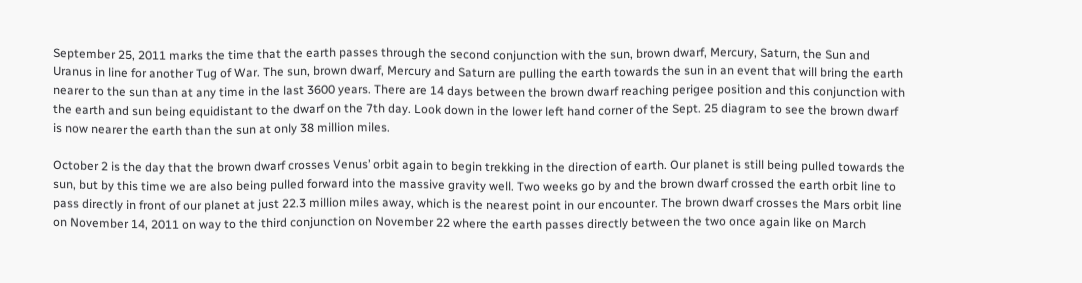September 25, 2011 marks the time that the earth passes through the second conjunction with the sun, brown dwarf, Mercury, Saturn, the Sun and Uranus in line for another Tug of War. The sun, brown dwarf, Mercury and Saturn are pulling the earth towards the sun in an event that will bring the earth nearer to the sun than at any time in the last 3600 years. There are 14 days between the brown dwarf reaching perigee position and this conjunction with the earth and sun being equidistant to the dwarf on the 7th day. Look down in the lower left hand corner of the Sept. 25 diagram to see the brown dwarf is now nearer the earth than the sun at only 38 million miles.

October 2 is the day that the brown dwarf crosses Venus’ orbit again to begin trekking in the direction of earth. Our planet is still being pulled towards the sun, but by this time we are also being pulled forward into the massive gravity well. Two weeks go by and the brown dwarf crossed the earth orbit line to pass directly in front of our planet at just 22.3 million miles away, which is the nearest point in our encounter. The brown dwarf crosses the Mars orbit line on November 14, 2011 on way to the third conjunction on November 22 where the earth passes directly between the two once again like on March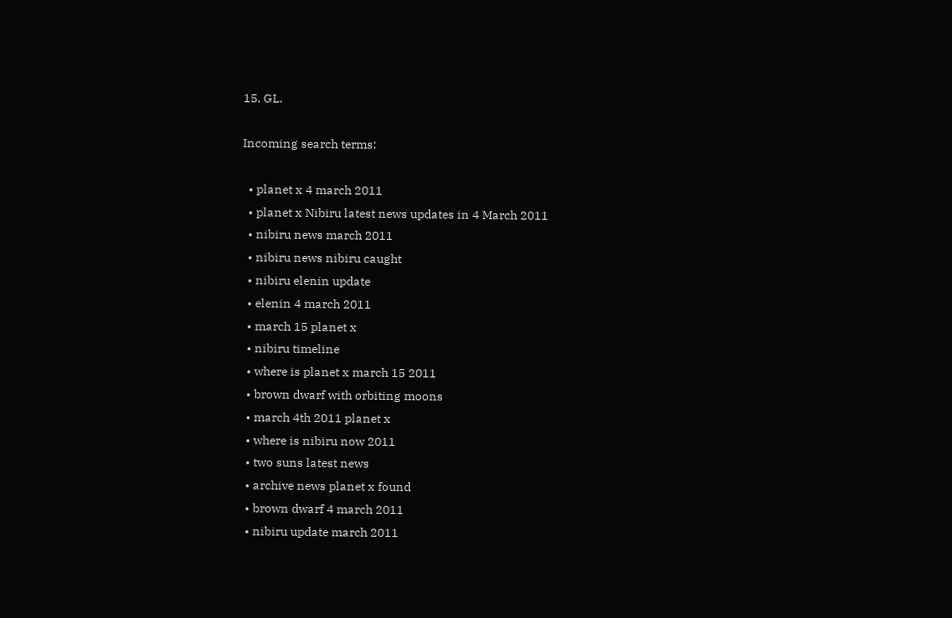15. GL.

Incoming search terms:

  • planet x 4 march 2011
  • planet x Nibiru latest news updates in 4 March 2011
  • nibiru news march 2011
  • nibiru news nibiru caught
  • nibiru elenin update
  • elenin 4 march 2011
  • march 15 planet x
  • nibiru timeline
  • where is planet x march 15 2011
  • brown dwarf with orbiting moons
  • march 4th 2011 planet x
  • where is nibiru now 2011
  • two suns latest news
  • archive news planet x found
  • brown dwarf 4 march 2011
  • nibiru update march 2011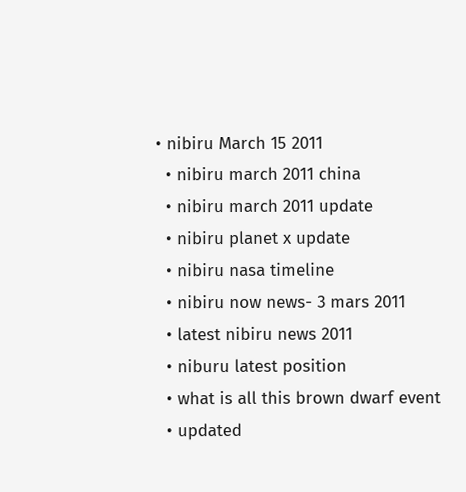• nibiru March 15 2011
  • nibiru march 2011 china
  • nibiru march 2011 update
  • nibiru planet x update
  • nibiru nasa timeline
  • nibiru now news- 3 mars 2011
  • latest nibiru news 2011
  • niburu latest position
  • what is all this brown dwarf event
  • updated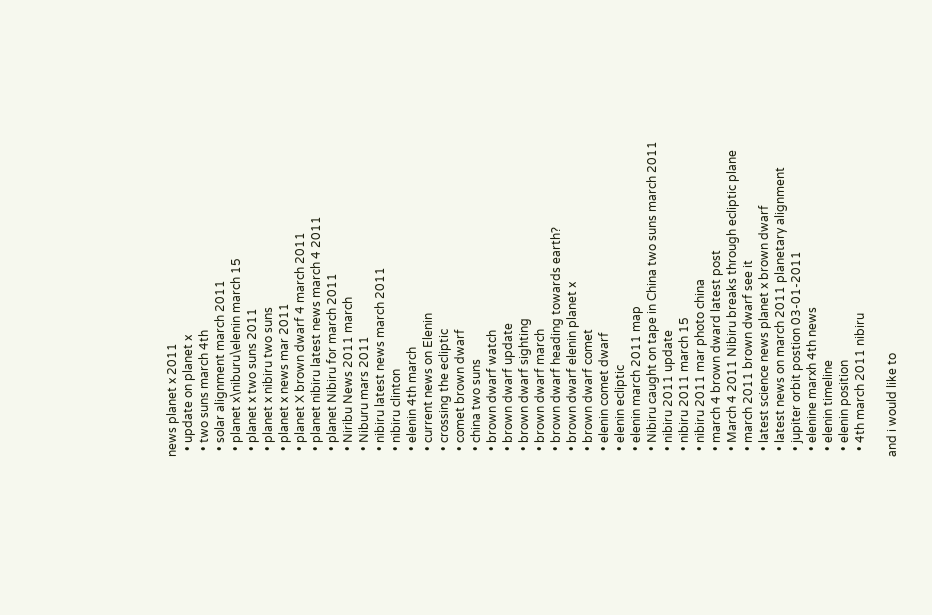news planet x 2011
  • update on planet x
  • two suns march 4th
  • solar alignment march 2011
  • planet x\niburu\elenin march 15
  • planet x two suns 2011
  • planet x nibiru two suns
  • planet x news mar 2011
  • planet X brown dwarf 4 march 2011
  • planet nibiru latest news march 4 2011
  • planet Nibiru for march 2011
  • Niribu News 2011 march
  • Niburu mars 2011
  • nibiru latest news march 2011
  • nibiru clinton
  • elenin 4th march
  • current news on Elenin
  • crossing the ecliptic
  • comet brown dwarf
  • china two suns
  • brown dwarf watch
  • brown dwarf update
  • brown dwarf sighting
  • brown dwarf march
  • brown dwarf heading towards earth?
  • brown dwarf elenin planet x
  • brown dwarf comet
  • elenin comet dwarf
  • elenin ecliptic
  • elenin march 2011 map
  • Nibiru caught on tape in China two suns march 2011
  • nibiru 2011 update
  • nibiru 2011 march 15
  • nibiru 2011 mar photo china
  • march 4 brown dward latest post
  • March 4 2011 Nibiru breaks through ecliptic plane
  • march 2011 brown dwarf see it
  • latest science news planet x brown dwarf
  • latest news on march 2011 planetary alignment
  • jupiter orbit postion 03-01-2011
  • elenine marxh 4th news
  • elenin timeline
  • elenin position
  • 4th march 2011 nibiru

and i would like to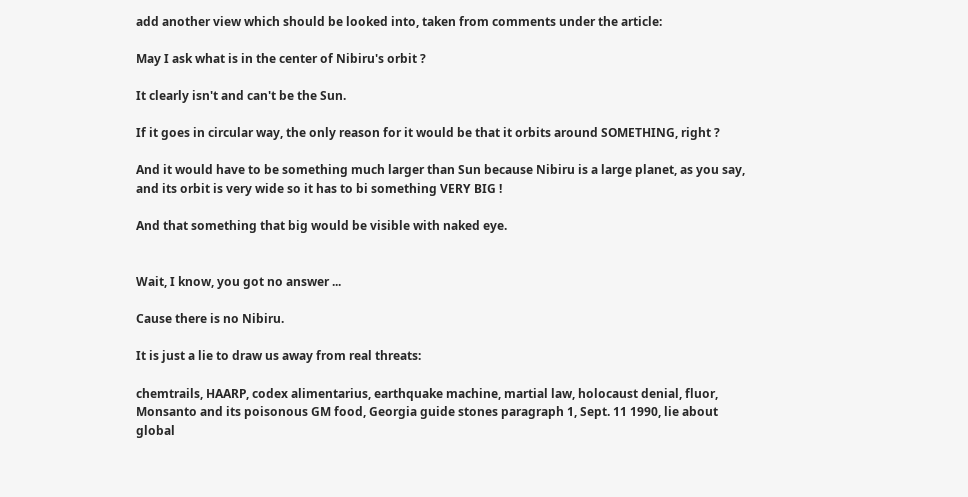add another view which should be looked into, taken from comments under the article:

May I ask what is in the center of Nibiru's orbit ?

It clearly isn't and can't be the Sun.

If it goes in circular way, the only reason for it would be that it orbits around SOMETHING, right ?

And it would have to be something much larger than Sun because Nibiru is a large planet, as you say, and its orbit is very wide so it has to bi something VERY BIG !

And that something that big would be visible with naked eye.


Wait, I know, you got no answer ...

Cause there is no Nibiru.

It is just a lie to draw us away from real threats:

chemtrails, HAARP, codex alimentarius, earthquake machine, martial law, holocaust denial, fluor, Monsanto and its poisonous GM food, Georgia guide stones paragraph 1, Sept. 11 1990, lie about global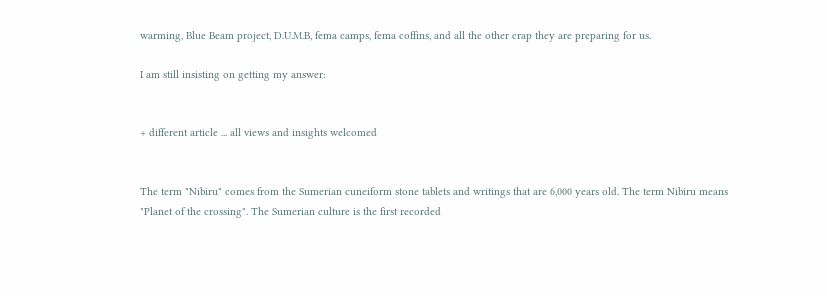warming, Blue Beam project, D.U.M.B, fema camps, fema coffins, and all the other crap they are preparing for us.

I am still insisting on getting my answer:


+ different article ... all views and insights welcomed


The term "Nibiru" comes from the Sumerian cuneiform stone tablets and writings that are 6,000 years old. The term Nibiru means "Planet of the crossing". The Sumerian culture is the first recorded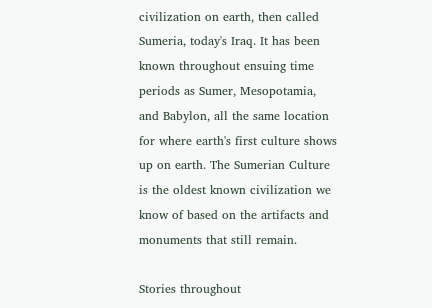civilization on earth, then called Sumeria, today's Iraq. It has been known throughout ensuing time periods as Sumer, Mesopotamia, and Babylon, all the same location for where earth's first culture shows up on earth. The Sumerian Culture is the oldest known civilization we know of based on the artifacts and monuments that still remain.

Stories throughout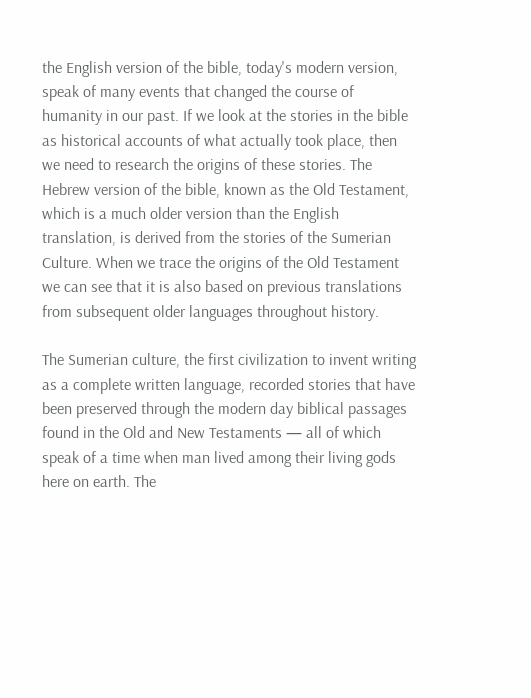the English version of the bible, today's modern version, speak of many events that changed the course of humanity in our past. If we look at the stories in the bible as historical accounts of what actually took place, then we need to research the origins of these stories. The Hebrew version of the bible, known as the Old Testament, which is a much older version than the English translation, is derived from the stories of the Sumerian Culture. When we trace the origins of the Old Testament we can see that it is also based on previous translations from subsequent older languages throughout history.

The Sumerian culture, the first civilization to invent writing as a complete written language, recorded stories that have been preserved through the modern day biblical passages found in the Old and New Testaments — all of which speak of a time when man lived among their living gods here on earth. The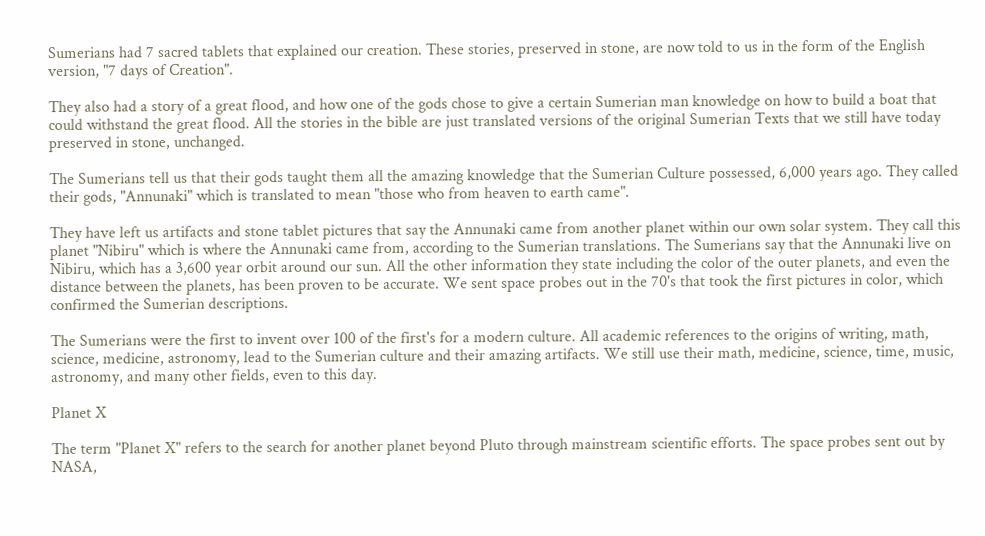Sumerians had 7 sacred tablets that explained our creation. These stories, preserved in stone, are now told to us in the form of the English version, "7 days of Creation".

They also had a story of a great flood, and how one of the gods chose to give a certain Sumerian man knowledge on how to build a boat that could withstand the great flood. All the stories in the bible are just translated versions of the original Sumerian Texts that we still have today preserved in stone, unchanged.

The Sumerians tell us that their gods taught them all the amazing knowledge that the Sumerian Culture possessed, 6,000 years ago. They called their gods, "Annunaki" which is translated to mean "those who from heaven to earth came".

They have left us artifacts and stone tablet pictures that say the Annunaki came from another planet within our own solar system. They call this planet "Nibiru" which is where the Annunaki came from, according to the Sumerian translations. The Sumerians say that the Annunaki live on Nibiru, which has a 3,600 year orbit around our sun. All the other information they state including the color of the outer planets, and even the distance between the planets, has been proven to be accurate. We sent space probes out in the 70's that took the first pictures in color, which confirmed the Sumerian descriptions.

The Sumerians were the first to invent over 100 of the first's for a modern culture. All academic references to the origins of writing, math, science, medicine, astronomy, lead to the Sumerian culture and their amazing artifacts. We still use their math, medicine, science, time, music, astronomy, and many other fields, even to this day.

Planet X

The term "Planet X" refers to the search for another planet beyond Pluto through mainstream scientific efforts. The space probes sent out by NASA,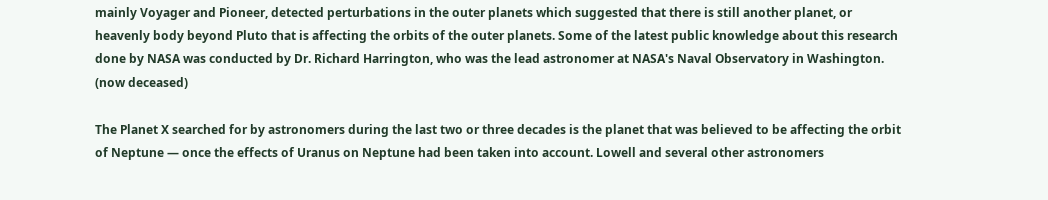mainly Voyager and Pioneer, detected perturbations in the outer planets which suggested that there is still another planet, or heavenly body beyond Pluto that is affecting the orbits of the outer planets. Some of the latest public knowledge about this research done by NASA was conducted by Dr. Richard Harrington, who was the lead astronomer at NASA's Naval Observatory in Washington. (now deceased)

The Planet X searched for by astronomers during the last two or three decades is the planet that was believed to be affecting the orbit of Neptune — once the effects of Uranus on Neptune had been taken into account. Lowell and several other astronomers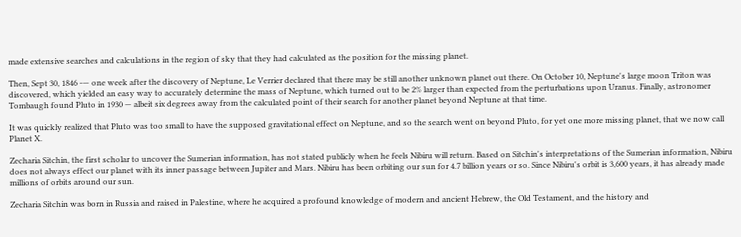made extensive searches and calculations in the region of sky that they had calculated as the position for the missing planet.

Then, Sept 30, 1846 -— one week after the discovery of Neptune, Le Verrier declared that there may be still another unknown planet out there. On October 10, Neptune's large moon Triton was discovered, which yielded an easy way to accurately determine the mass of Neptune, which turned out to be 2% larger than expected from the perturbations upon Uranus. Finally, astronomer Tombaugh found Pluto in 1930 — albeit six degrees away from the calculated point of their search for another planet beyond Neptune at that time.

It was quickly realized that Pluto was too small to have the supposed gravitational effect on Neptune, and so the search went on beyond Pluto, for yet one more missing planet, that we now call Planet X.

Zecharia Sitchin, the first scholar to uncover the Sumerian information, has not stated publicly when he feels Nibiru will return. Based on Sitchin's interpretations of the Sumerian information, Nibiru does not always effect our planet with its inner passage between Jupiter and Mars. Nibiru has been orbiting our sun for 4.7 billion years or so. Since Nibiru's orbit is 3,600 years, it has already made millions of orbits around our sun.

Zecharia Sitchin was born in Russia and raised in Palestine, where he acquired a profound knowledge of modern and ancient Hebrew, the Old Testament, and the history and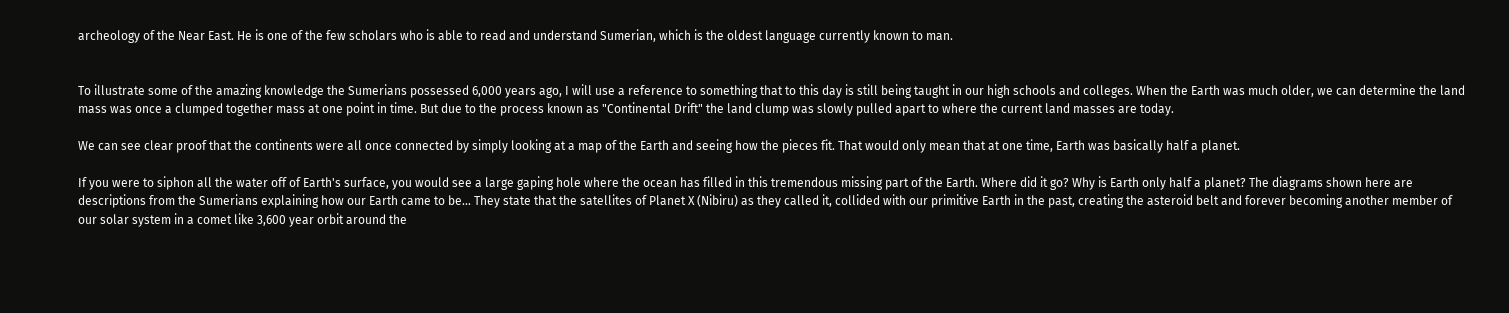archeology of the Near East. He is one of the few scholars who is able to read and understand Sumerian, which is the oldest language currently known to man.


To illustrate some of the amazing knowledge the Sumerians possessed 6,000 years ago, I will use a reference to something that to this day is still being taught in our high schools and colleges. When the Earth was much older, we can determine the land mass was once a clumped together mass at one point in time. But due to the process known as "Continental Drift" the land clump was slowly pulled apart to where the current land masses are today.

We can see clear proof that the continents were all once connected by simply looking at a map of the Earth and seeing how the pieces fit. That would only mean that at one time, Earth was basically half a planet.

If you were to siphon all the water off of Earth's surface, you would see a large gaping hole where the ocean has filled in this tremendous missing part of the Earth. Where did it go? Why is Earth only half a planet? The diagrams shown here are descriptions from the Sumerians explaining how our Earth came to be... They state that the satellites of Planet X (Nibiru) as they called it, collided with our primitive Earth in the past, creating the asteroid belt and forever becoming another member of our solar system in a comet like 3,600 year orbit around the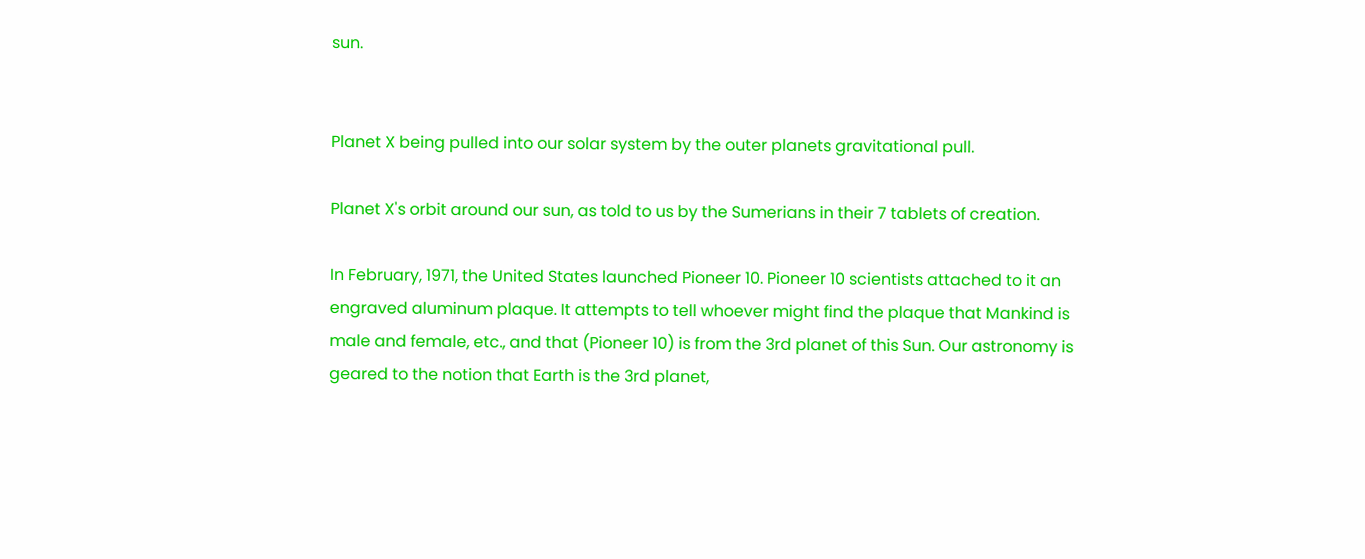sun.


Planet X being pulled into our solar system by the outer planets gravitational pull.

Planet X's orbit around our sun, as told to us by the Sumerians in their 7 tablets of creation.

In February, 1971, the United States launched Pioneer 10. Pioneer 10 scientists attached to it an engraved aluminum plaque. It attempts to tell whoever might find the plaque that Mankind is male and female, etc., and that (Pioneer 10) is from the 3rd planet of this Sun. Our astronomy is geared to the notion that Earth is the 3rd planet,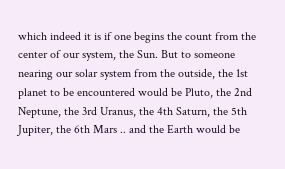which indeed it is if one begins the count from the center of our system, the Sun. But to someone nearing our solar system from the outside, the 1st planet to be encountered would be Pluto, the 2nd Neptune, the 3rd Uranus, the 4th Saturn, the 5th Jupiter, the 6th Mars .. and the Earth would be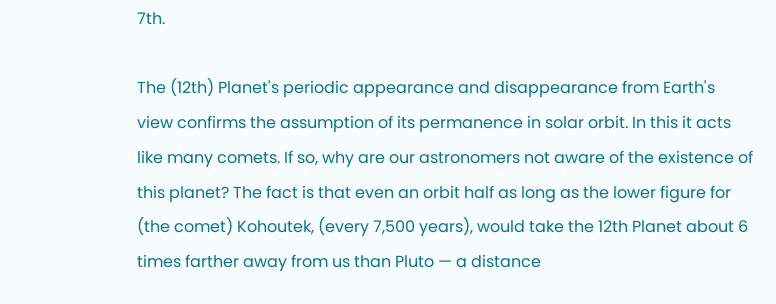7th.

The (12th) Planet's periodic appearance and disappearance from Earth's view confirms the assumption of its permanence in solar orbit. In this it acts like many comets. If so, why are our astronomers not aware of the existence of this planet? The fact is that even an orbit half as long as the lower figure for (the comet) Kohoutek, (every 7,500 years), would take the 12th Planet about 6 times farther away from us than Pluto — a distance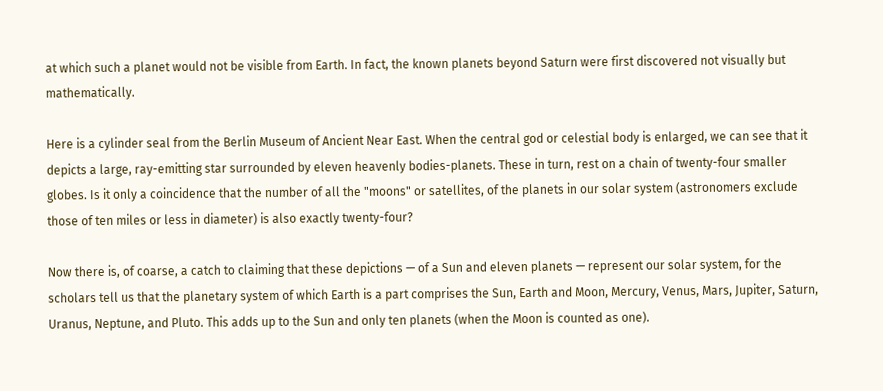at which such a planet would not be visible from Earth. In fact, the known planets beyond Saturn were first discovered not visually but mathematically.

Here is a cylinder seal from the Berlin Museum of Ancient Near East. When the central god or celestial body is enlarged, we can see that it depicts a large, ray-emitting star surrounded by eleven heavenly bodies-planets. These in turn, rest on a chain of twenty-four smaller globes. Is it only a coincidence that the number of all the "moons" or satellites, of the planets in our solar system (astronomers exclude those of ten miles or less in diameter) is also exactly twenty-four?

Now there is, of coarse, a catch to claiming that these depictions — of a Sun and eleven planets — represent our solar system, for the scholars tell us that the planetary system of which Earth is a part comprises the Sun, Earth and Moon, Mercury, Venus, Mars, Jupiter, Saturn, Uranus, Neptune, and Pluto. This adds up to the Sun and only ten planets (when the Moon is counted as one).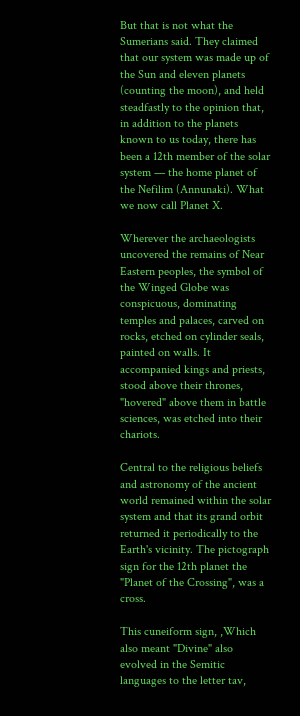But that is not what the Sumerians said. They claimed that our system was made up of the Sun and eleven planets (counting the moon), and held steadfastly to the opinion that, in addition to the planets known to us today, there has been a 12th member of the solar system — the home planet of the Nefilim (Annunaki). What we now call Planet X.

Wherever the archaeologists uncovered the remains of Near Eastern peoples, the symbol of the Winged Globe was conspicuous, dominating temples and palaces, carved on rocks, etched on cylinder seals, painted on walls. It accompanied kings and priests, stood above their thrones, "hovered" above them in battle sciences, was etched into their chariots.

Central to the religious beliefs and astronomy of the ancient world remained within the solar system and that its grand orbit returned it periodically to the Earth's vicinity. The pictograph sign for the 12th planet the "Planet of the Crossing", was a cross.

This cuneiform sign, ,Which also meant "Divine" also evolved in the Semitic languages to the letter tav,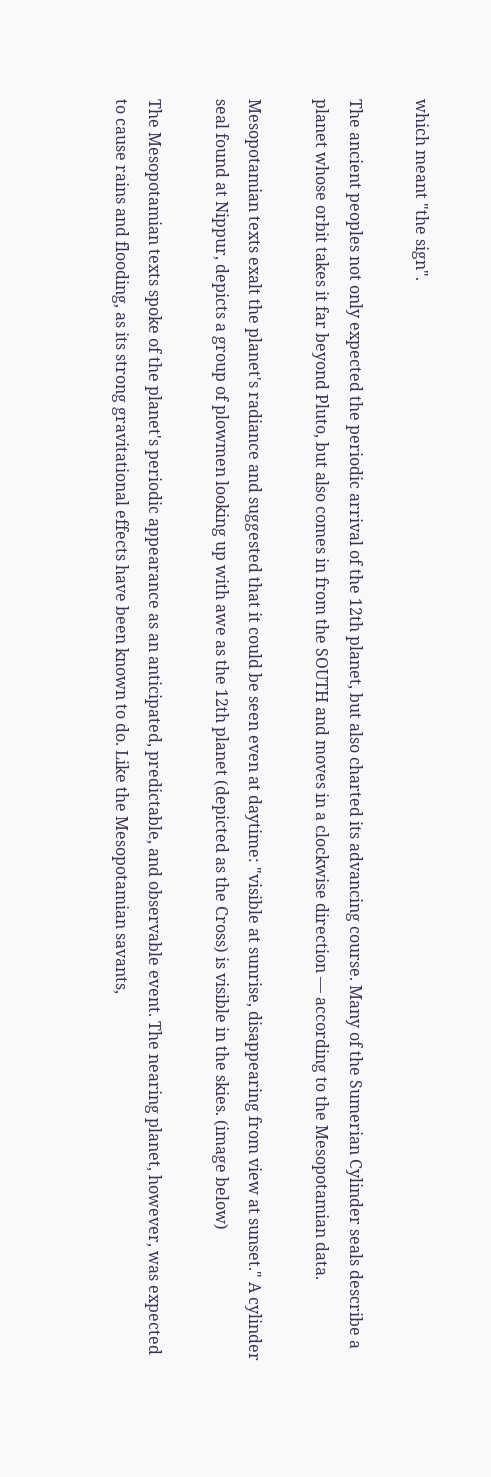which meant "the sign".

The ancient peoples not only expected the periodic arrival of the 12th planet, but also charted its advancing course. Many of the Sumerian Cylinder seals describe a planet whose orbit takes it far beyond Pluto, but also comes in from the SOUTH and moves in a clockwise direction — according to the Mesopotamian data.

Mesopotamian texts exalt the planet's radiance and suggested that it could be seen even at daytime: "visible at sunrise, disappearing from view at sunset." A cylinder seal found at Nippur, depicts a group of plowmen looking up with awe as the 12th planet (depicted as the Cross) is visible in the skies. (image below)

The Mesopotamian texts spoke of the planet's periodic appearance as an anticipated, predictable, and observable event. The nearing planet, however, was expected to cause rains and flooding, as its strong gravitational effects have been known to do. Like the Mesopotamian savants,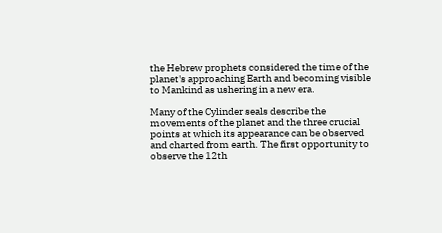the Hebrew prophets considered the time of the planet's approaching Earth and becoming visible to Mankind as ushering in a new era.

Many of the Cylinder seals describe the movements of the planet and the three crucial points at which its appearance can be observed and charted from earth. The first opportunity to observe the 12th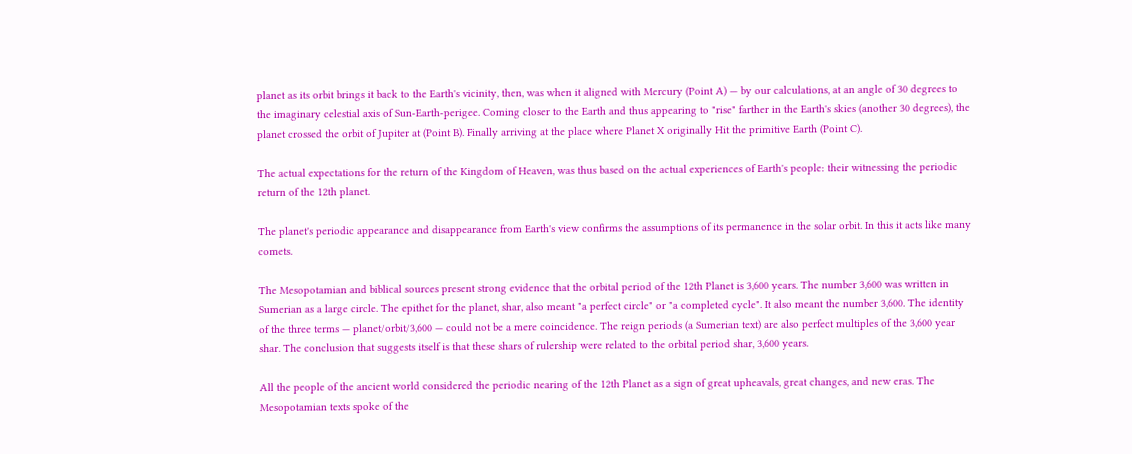planet as its orbit brings it back to the Earth's vicinity, then, was when it aligned with Mercury (Point A) — by our calculations, at an angle of 30 degrees to the imaginary celestial axis of Sun-Earth-perigee. Coming closer to the Earth and thus appearing to "rise" farther in the Earth's skies (another 30 degrees), the planet crossed the orbit of Jupiter at (Point B). Finally arriving at the place where Planet X originally Hit the primitive Earth (Point C).

The actual expectations for the return of the Kingdom of Heaven, was thus based on the actual experiences of Earth's people: their witnessing the periodic return of the 12th planet.

The planet's periodic appearance and disappearance from Earth's view confirms the assumptions of its permanence in the solar orbit. In this it acts like many comets.

The Mesopotamian and biblical sources present strong evidence that the orbital period of the 12th Planet is 3,600 years. The number 3,600 was written in Sumerian as a large circle. The epithet for the planet, shar, also meant "a perfect circle" or "a completed cycle". It also meant the number 3,600. The identity of the three terms — planet/orbit/3,600 — could not be a mere coincidence. The reign periods (a Sumerian text) are also perfect multiples of the 3,600 year shar. The conclusion that suggests itself is that these shars of rulership were related to the orbital period shar, 3,600 years.

All the people of the ancient world considered the periodic nearing of the 12th Planet as a sign of great upheavals, great changes, and new eras. The Mesopotamian texts spoke of the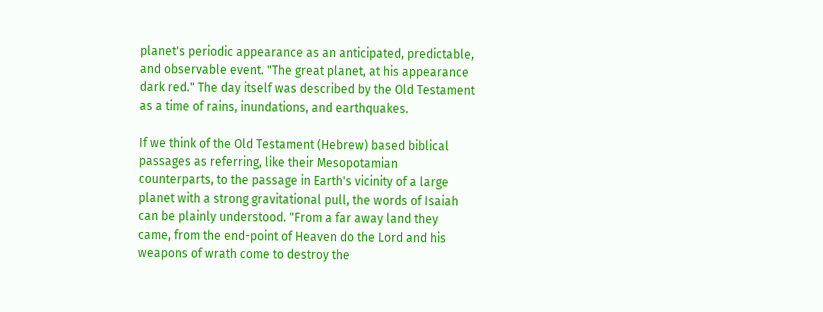planet's periodic appearance as an anticipated, predictable, and observable event. "The great planet, at his appearance dark red." The day itself was described by the Old Testament as a time of rains, inundations, and earthquakes.

If we think of the Old Testament (Hebrew) based biblical passages as referring, like their Mesopotamian counterparts, to the passage in Earth's vicinity of a large planet with a strong gravitational pull, the words of Isaiah can be plainly understood. "From a far away land they came, from the end-point of Heaven do the Lord and his weapons of wrath come to destroy the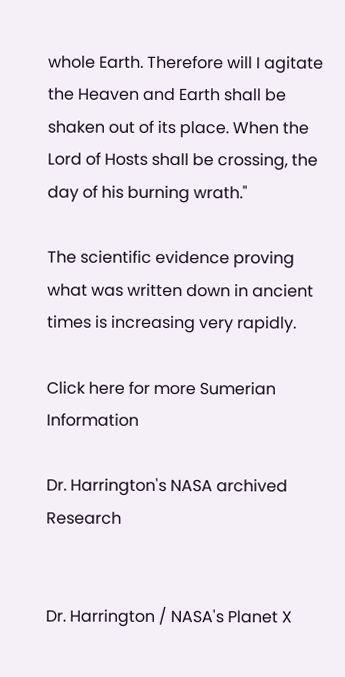whole Earth. Therefore will I agitate the Heaven and Earth shall be shaken out of its place. When the Lord of Hosts shall be crossing, the day of his burning wrath."

The scientific evidence proving what was written down in ancient times is increasing very rapidly.

Click here for more Sumerian Information

Dr. Harrington's NASA archived Research


Dr. Harrington / NASA's Planet X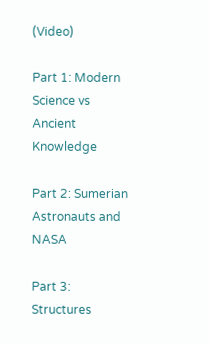(Video)

Part 1: Modern Science vs Ancient Knowledge

Part 2: Sumerian Astronauts and NASA

Part 3: Structures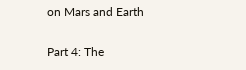on Mars and Earth

Part 4: The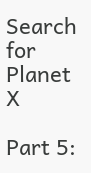Search for Planet X

Part 5: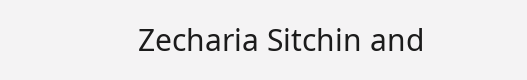Zecharia Sitchin and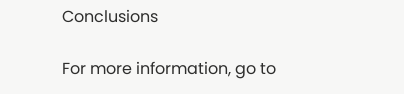Conclusions

For more information, go to